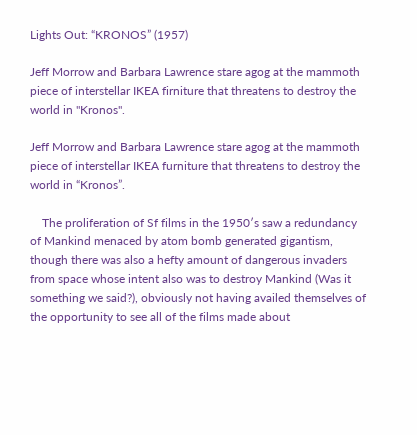Lights Out: “KRONOS” (1957)

Jeff Morrow and Barbara Lawrence stare agog at the mammoth piece of interstellar IKEA firniture that threatens to destroy the world in "Kronos".

Jeff Morrow and Barbara Lawrence stare agog at the mammoth piece of interstellar IKEA furniture that threatens to destroy the world in “Kronos”.

    The proliferation of Sf films in the 1950′s saw a redundancy of Mankind menaced by atom bomb generated gigantism, though there was also a hefty amount of dangerous invaders from space whose intent also was to destroy Mankind (Was it something we said?), obviously not having availed themselves of the opportunity to see all of the films made about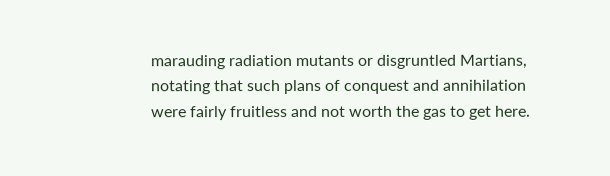marauding radiation mutants or disgruntled Martians, notating that such plans of conquest and annihilation were fairly fruitless and not worth the gas to get here.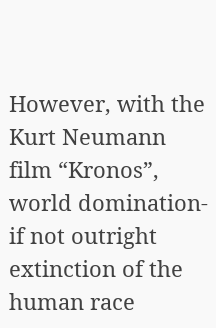However, with the Kurt Neumann film “Kronos”, world domination- if not outright extinction of the human race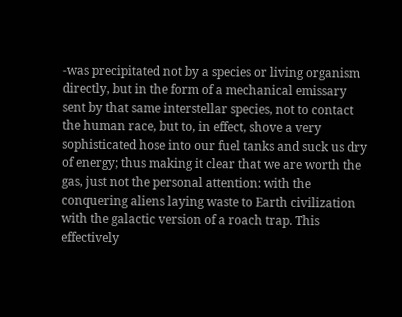-was precipitated not by a species or living organism directly, but in the form of a mechanical emissary sent by that same interstellar species, not to contact the human race, but to, in effect, shove a very sophisticated hose into our fuel tanks and suck us dry of energy; thus making it clear that we are worth the gas, just not the personal attention: with the conquering aliens laying waste to Earth civilization with the galactic version of a roach trap. This effectively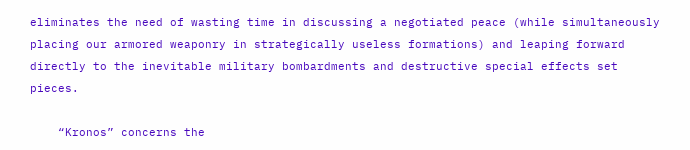eliminates the need of wasting time in discussing a negotiated peace (while simultaneously placing our armored weaponry in strategically useless formations) and leaping forward directly to the inevitable military bombardments and destructive special effects set pieces.

    “Kronos” concerns the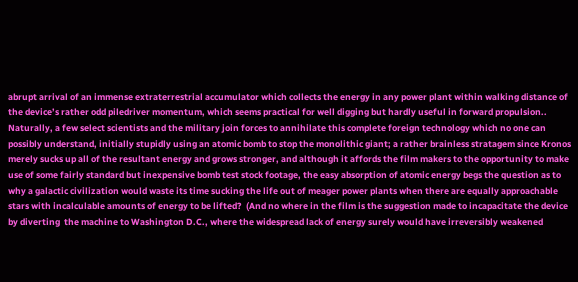abrupt arrival of an immense extraterrestrial accumulator which collects the energy in any power plant within walking distance of the device’s rather odd piledriver momentum, which seems practical for well digging but hardly useful in forward propulsion.. Naturally, a few select scientists and the military join forces to annihilate this complete foreign technology which no one can possibly understand, initially stupidly using an atomic bomb to stop the monolithic giant; a rather brainless stratagem since Kronos merely sucks up all of the resultant energy and grows stronger, and although it affords the film makers to the opportunity to make use of some fairly standard but inexpensive bomb test stock footage, the easy absorption of atomic energy begs the question as to why a galactic civilization would waste its time sucking the life out of meager power plants when there are equally approachable stars with incalculable amounts of energy to be lifted?  (And no where in the film is the suggestion made to incapacitate the device by diverting  the machine to Washington D.C., where the widespread lack of energy surely would have irreversibly weakened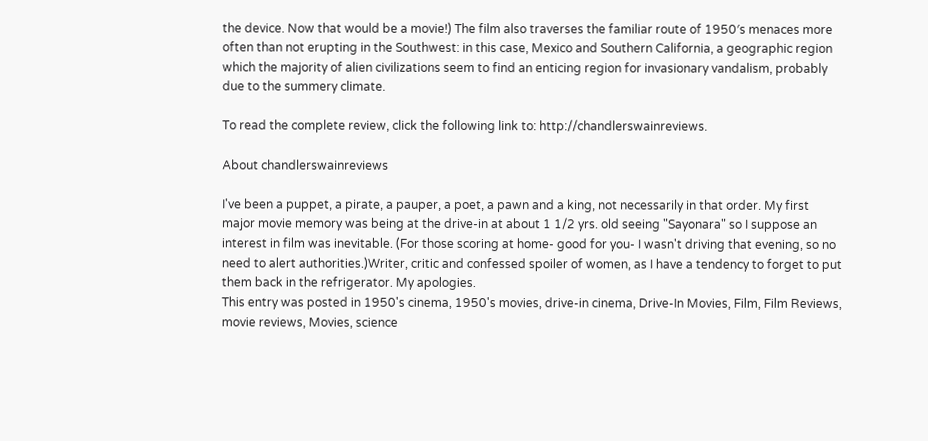the device. Now that would be a movie!) The film also traverses the familiar route of 1950′s menaces more often than not erupting in the Southwest: in this case, Mexico and Southern California, a geographic region which the majority of alien civilizations seem to find an enticing region for invasionary vandalism, probably due to the summery climate.

To read the complete review, click the following link to: http://chandlerswainreviews.

About chandlerswainreviews

I've been a puppet, a pirate, a pauper, a poet, a pawn and a king, not necessarily in that order. My first major movie memory was being at the drive-in at about 1 1/2 yrs. old seeing "Sayonara" so I suppose an interest in film was inevitable. (For those scoring at home- good for you- I wasn't driving that evening, so no need to alert authorities.)Writer, critic and confessed spoiler of women, as I have a tendency to forget to put them back in the refrigerator. My apologies.
This entry was posted in 1950's cinema, 1950's movies, drive-in cinema, Drive-In Movies, Film, Film Reviews, movie reviews, Movies, science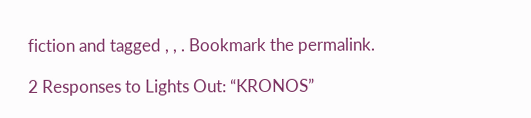fiction and tagged , , . Bookmark the permalink.

2 Responses to Lights Out: “KRONOS”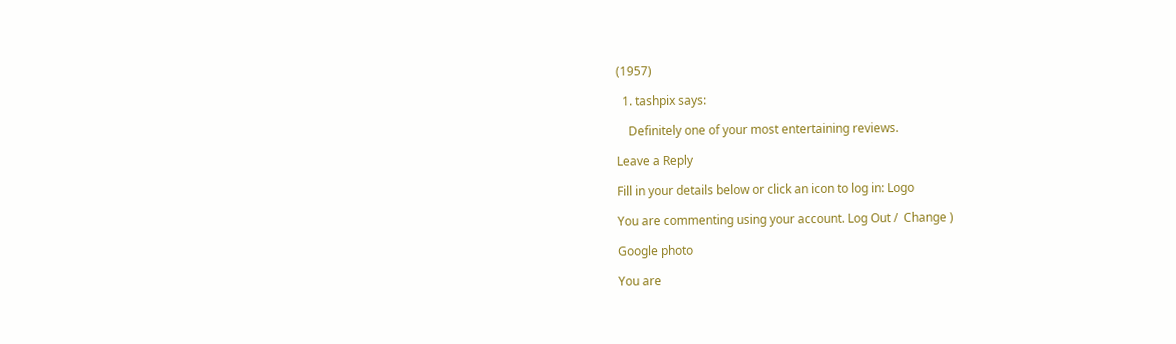(1957)

  1. tashpix says:

    Definitely one of your most entertaining reviews.

Leave a Reply

Fill in your details below or click an icon to log in: Logo

You are commenting using your account. Log Out /  Change )

Google photo

You are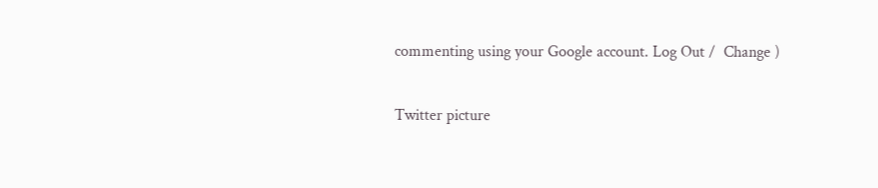commenting using your Google account. Log Out /  Change )

Twitter picture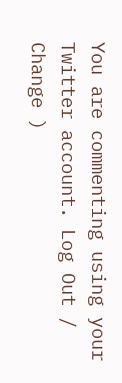You are commenting using your Twitter account. Log Out /  Change )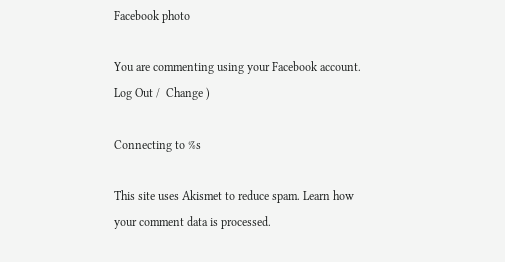Facebook photo

You are commenting using your Facebook account. Log Out /  Change )

Connecting to %s

This site uses Akismet to reduce spam. Learn how your comment data is processed.